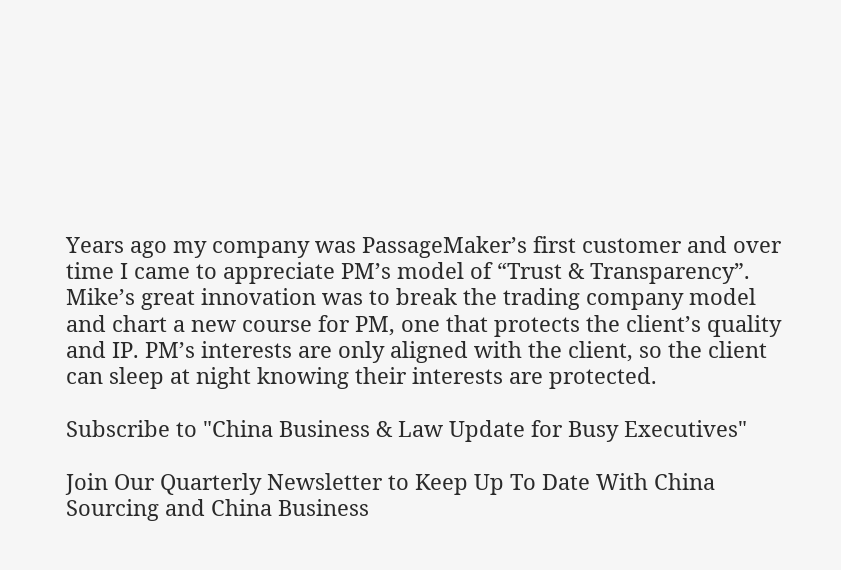Years ago my company was PassageMaker’s first customer and over time I came to appreciate PM’s model of “Trust & Transparency”. Mike’s great innovation was to break the trading company model and chart a new course for PM, one that protects the client’s quality and IP. PM’s interests are only aligned with the client, so the client can sleep at night knowing their interests are protected.

Subscribe to "China Business & Law Update for Busy Executives"

Join Our Quarterly Newsletter to Keep Up To Date With China Sourcing and China Business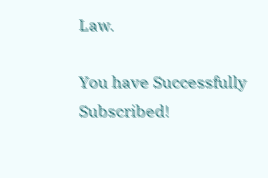Law.

You have Successfully Subscribed!